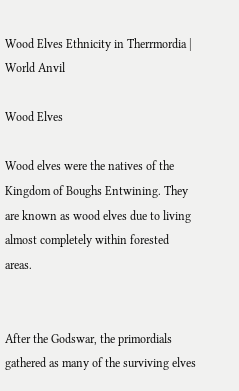Wood Elves Ethnicity in Therrmordia | World Anvil

Wood Elves

Wood elves were the natives of the Kingdom of Boughs Entwining. They are known as wood elves due to living almost completely within forested areas.


After the Godswar, the primordials gathered as many of the surviving elves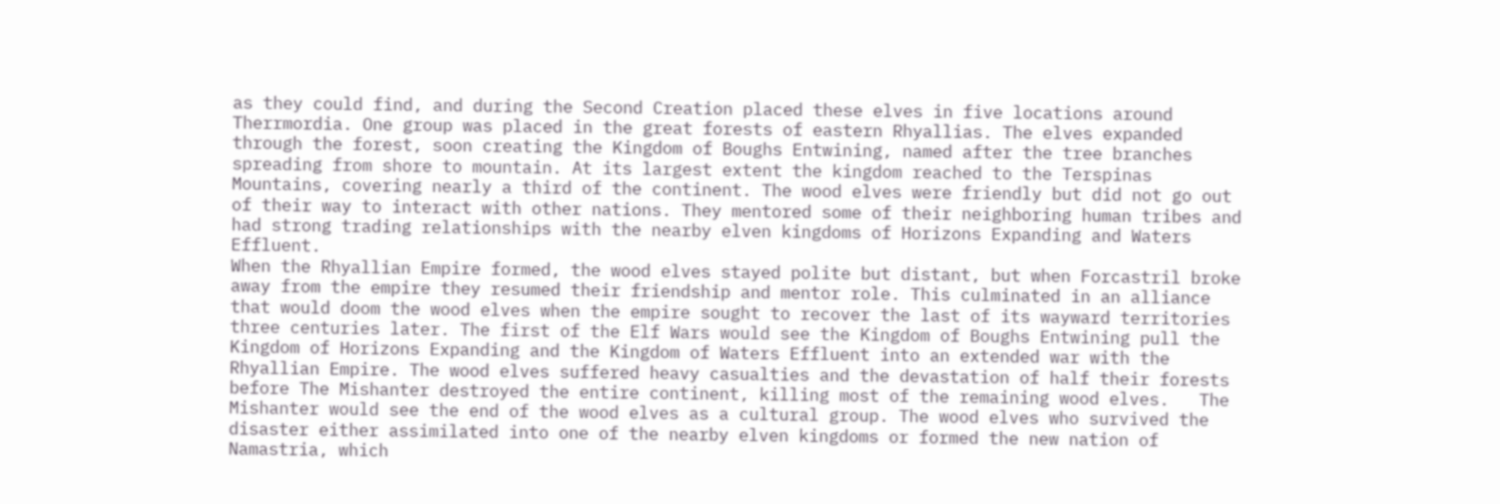as they could find, and during the Second Creation placed these elves in five locations around Therrmordia. One group was placed in the great forests of eastern Rhyallias. The elves expanded through the forest, soon creating the Kingdom of Boughs Entwining, named after the tree branches spreading from shore to mountain. At its largest extent the kingdom reached to the Terspinas Mountains, covering nearly a third of the continent. The wood elves were friendly but did not go out of their way to interact with other nations. They mentored some of their neighboring human tribes and had strong trading relationships with the nearby elven kingdoms of Horizons Expanding and Waters Effluent.
When the Rhyallian Empire formed, the wood elves stayed polite but distant, but when Forcastril broke away from the empire they resumed their friendship and mentor role. This culminated in an alliance that would doom the wood elves when the empire sought to recover the last of its wayward territories three centuries later. The first of the Elf Wars would see the Kingdom of Boughs Entwining pull the Kingdom of Horizons Expanding and the Kingdom of Waters Effluent into an extended war with the Rhyallian Empire. The wood elves suffered heavy casualties and the devastation of half their forests before The Mishanter destroyed the entire continent, killing most of the remaining wood elves.   The Mishanter would see the end of the wood elves as a cultural group. The wood elves who survived the disaster either assimilated into one of the nearby elven kingdoms or formed the new nation of Namastria, which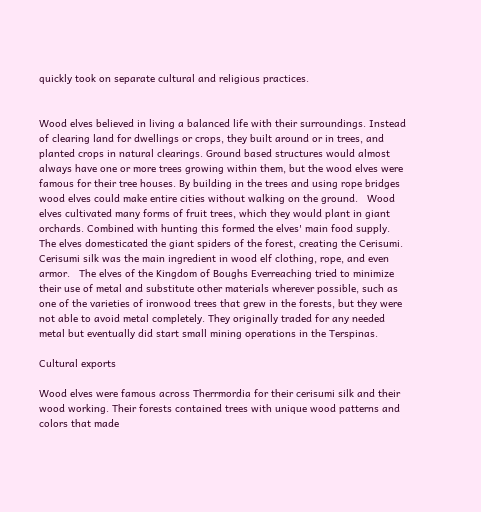quickly took on separate cultural and religious practices.


Wood elves believed in living a balanced life with their surroundings. Instead of clearing land for dwellings or crops, they built around or in trees, and planted crops in natural clearings. Ground based structures would almost always have one or more trees growing within them, but the wood elves were famous for their tree houses. By building in the trees and using rope bridges wood elves could make entire cities without walking on the ground.   Wood elves cultivated many forms of fruit trees, which they would plant in giant orchards. Combined with hunting this formed the elves' main food supply.   The elves domesticated the giant spiders of the forest, creating the Cerisumi. Cerisumi silk was the main ingredient in wood elf clothing, rope, and even armor.   The elves of the Kingdom of Boughs Everreaching tried to minimize their use of metal and substitute other materials wherever possible, such as one of the varieties of ironwood trees that grew in the forests, but they were not able to avoid metal completely. They originally traded for any needed metal but eventually did start small mining operations in the Terspinas.

Cultural exports

Wood elves were famous across Therrmordia for their cerisumi silk and their wood working. Their forests contained trees with unique wood patterns and colors that made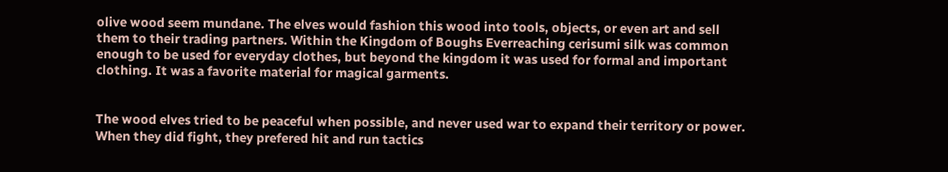olive wood seem mundane. The elves would fashion this wood into tools, objects, or even art and sell them to their trading partners. Within the Kingdom of Boughs Everreaching cerisumi silk was common enough to be used for everyday clothes, but beyond the kingdom it was used for formal and important clothing. It was a favorite material for magical garments.


The wood elves tried to be peaceful when possible, and never used war to expand their territory or power. When they did fight, they prefered hit and run tactics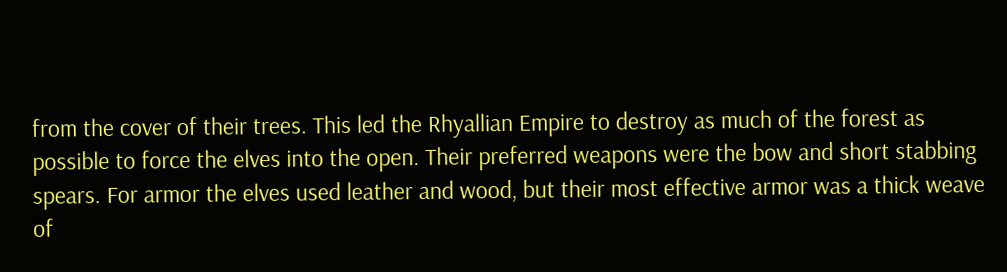from the cover of their trees. This led the Rhyallian Empire to destroy as much of the forest as possible to force the elves into the open. Their preferred weapons were the bow and short stabbing spears. For armor the elves used leather and wood, but their most effective armor was a thick weave of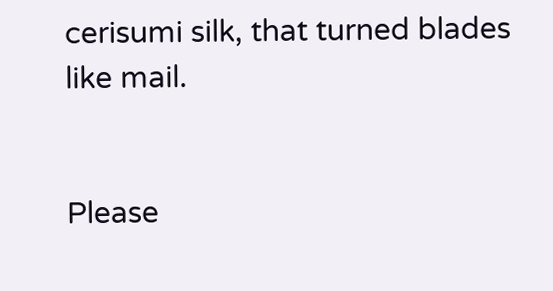cerisumi silk, that turned blades like mail.


Please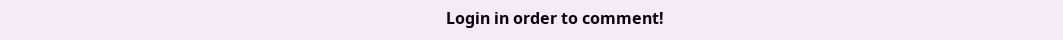Login in order to comment!